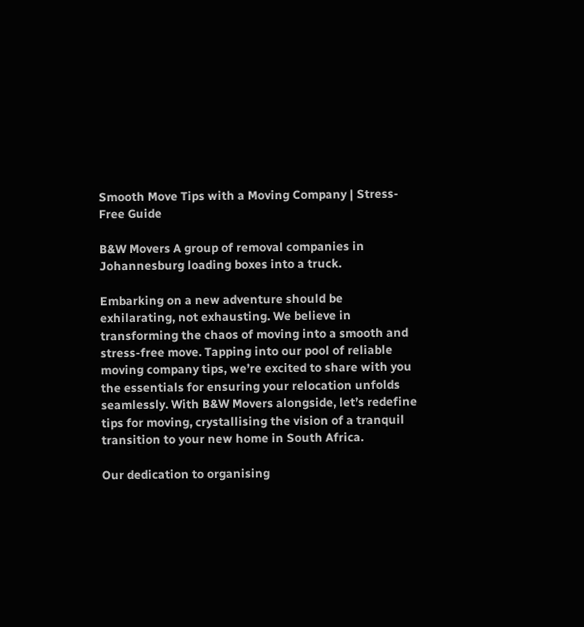Smooth Move Tips with a Moving Company | Stress-Free Guide

B&W Movers A group of removal companies in Johannesburg loading boxes into a truck.

Embarking on a new adventure should be exhilarating, not exhausting. We believe in transforming the chaos of moving into a smooth and stress-free move. Tapping into our pool of reliable moving company tips, we’re excited to share with you the essentials for ensuring your relocation unfolds seamlessly. With B&W Movers alongside, let’s redefine tips for moving, crystallising the vision of a tranquil transition to your new home in South Africa.

Our dedication to organising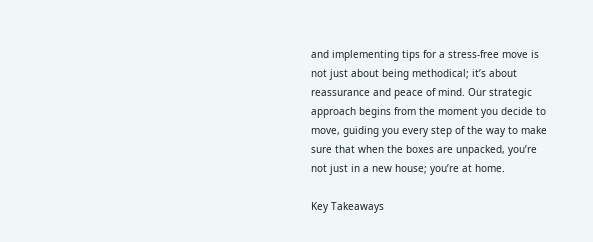and implementing tips for a stress-free move is not just about being methodical; it’s about reassurance and peace of mind. Our strategic approach begins from the moment you decide to move, guiding you every step of the way to make sure that when the boxes are unpacked, you’re not just in a new house; you’re at home.

Key Takeaways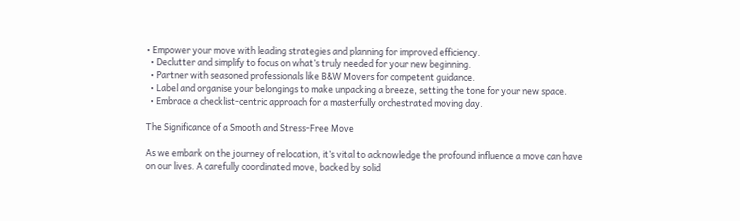• Empower your move with leading strategies and planning for improved efficiency.
  • Declutter and simplify to focus on what’s truly needed for your new beginning.
  • Partner with seasoned professionals like B&W Movers for competent guidance.
  • Label and organise your belongings to make unpacking a breeze, setting the tone for your new space.
  • Embrace a checklist-centric approach for a masterfully orchestrated moving day.

The Significance of a Smooth and Stress-Free Move

As we embark on the journey of relocation, it’s vital to acknowledge the profound influence a move can have on our lives. A carefully coordinated move, backed by solid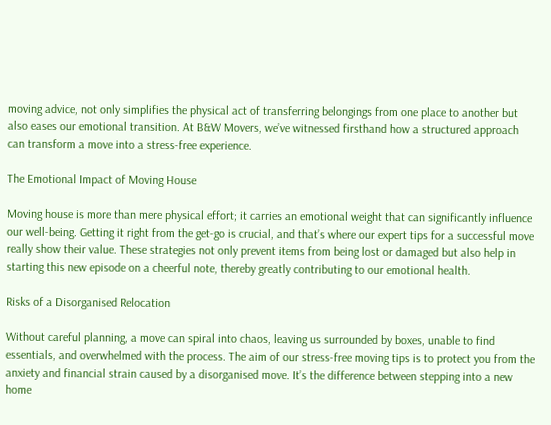moving advice, not only simplifies the physical act of transferring belongings from one place to another but also eases our emotional transition. At B&W Movers, we’ve witnessed firsthand how a structured approach can transform a move into a stress-free experience.

The Emotional Impact of Moving House

Moving house is more than mere physical effort; it carries an emotional weight that can significantly influence our well-being. Getting it right from the get-go is crucial, and that’s where our expert tips for a successful move really show their value. These strategies not only prevent items from being lost or damaged but also help in starting this new episode on a cheerful note, thereby greatly contributing to our emotional health.

Risks of a Disorganised Relocation

Without careful planning, a move can spiral into chaos, leaving us surrounded by boxes, unable to find essentials, and overwhelmed with the process. The aim of our stress-free moving tips is to protect you from the anxiety and financial strain caused by a disorganised move. It’s the difference between stepping into a new home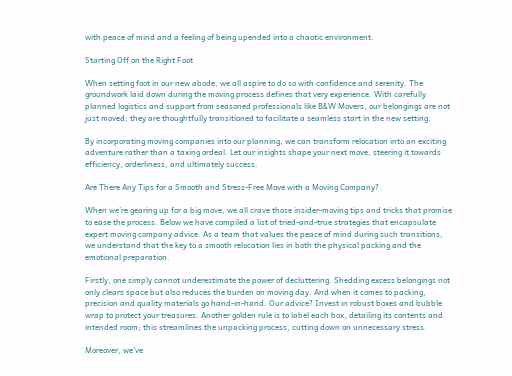with peace of mind and a feeling of being upended into a chaotic environment.

Starting Off on the Right Foot

When setting foot in our new abode, we all aspire to do so with confidence and serenity. The groundwork laid down during the moving process defines that very experience. With carefully planned logistics and support from seasoned professionals like B&W Movers, our belongings are not just moved; they are thoughtfully transitioned to facilitate a seamless start in the new setting.

By incorporating moving companies into our planning, we can transform relocation into an exciting adventure rather than a taxing ordeal. Let our insights shape your next move, steering it towards efficiency, orderliness, and ultimately success.

Are There Any Tips for a Smooth and Stress-Free Move with a Moving Company?

When we’re gearing up for a big move, we all crave those insider-moving tips and tricks that promise to ease the process. Below we have compiled a list of tried-and-true strategies that encapsulate expert moving company advice. As a team that values the peace of mind during such transitions, we understand that the key to a smooth relocation lies in both the physical packing and the emotional preparation.

Firstly, one simply cannot underestimate the power of decluttering. Shedding excess belongings not only clears space but also reduces the burden on moving day. And when it comes to packing, precision and quality materials go hand-in-hand. Our advice? Invest in robust boxes and bubble wrap to protect your treasures. Another golden rule is to label each box, detailing its contents and intended room; this streamlines the unpacking process, cutting down on unnecessary stress.

Moreover, we’ve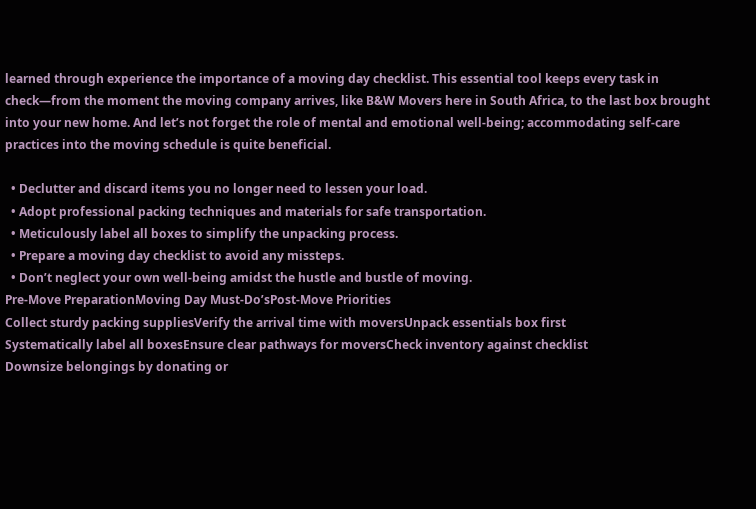learned through experience the importance of a moving day checklist. This essential tool keeps every task in check—from the moment the moving company arrives, like B&W Movers here in South Africa, to the last box brought into your new home. And let’s not forget the role of mental and emotional well-being; accommodating self-care practices into the moving schedule is quite beneficial.

  • Declutter and discard items you no longer need to lessen your load.
  • Adopt professional packing techniques and materials for safe transportation.
  • Meticulously label all boxes to simplify the unpacking process.
  • Prepare a moving day checklist to avoid any missteps.
  • Don’t neglect your own well-being amidst the hustle and bustle of moving.
Pre-Move PreparationMoving Day Must-Do’sPost-Move Priorities
Collect sturdy packing suppliesVerify the arrival time with moversUnpack essentials box first
Systematically label all boxesEnsure clear pathways for moversCheck inventory against checklist
Downsize belongings by donating or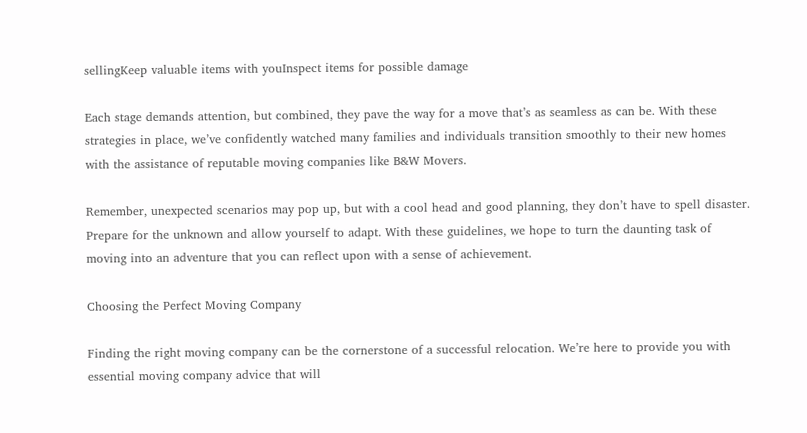sellingKeep valuable items with youInspect items for possible damage

Each stage demands attention, but combined, they pave the way for a move that’s as seamless as can be. With these strategies in place, we’ve confidently watched many families and individuals transition smoothly to their new homes with the assistance of reputable moving companies like B&W Movers.

Remember, unexpected scenarios may pop up, but with a cool head and good planning, they don’t have to spell disaster. Prepare for the unknown and allow yourself to adapt. With these guidelines, we hope to turn the daunting task of moving into an adventure that you can reflect upon with a sense of achievement.

Choosing the Perfect Moving Company

Finding the right moving company can be the cornerstone of a successful relocation. We’re here to provide you with essential moving company advice that will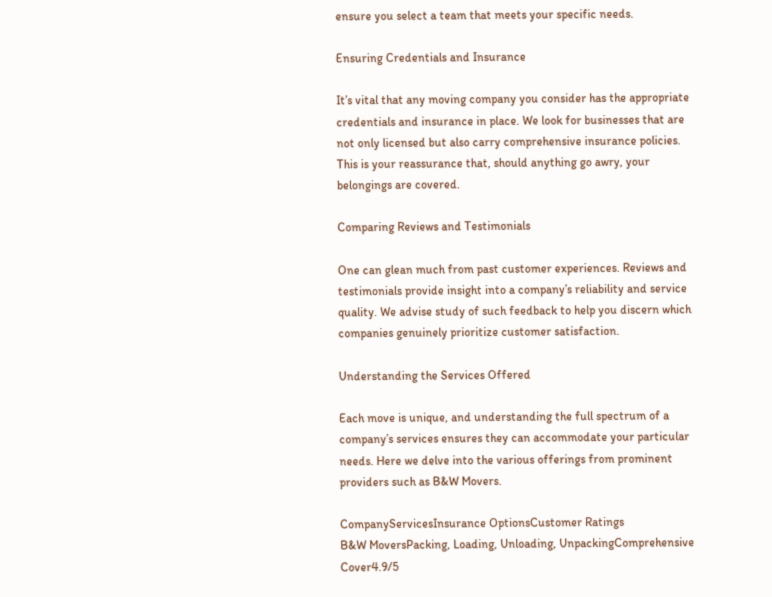ensure you select a team that meets your specific needs.

Ensuring Credentials and Insurance

It’s vital that any moving company you consider has the appropriate credentials and insurance in place. We look for businesses that are not only licensed but also carry comprehensive insurance policies. This is your reassurance that, should anything go awry, your belongings are covered.

Comparing Reviews and Testimonials

One can glean much from past customer experiences. Reviews and testimonials provide insight into a company’s reliability and service quality. We advise study of such feedback to help you discern which companies genuinely prioritize customer satisfaction.

Understanding the Services Offered

Each move is unique, and understanding the full spectrum of a company’s services ensures they can accommodate your particular needs. Here we delve into the various offerings from prominent providers such as B&W Movers.

CompanyServicesInsurance OptionsCustomer Ratings
B&W MoversPacking, Loading, Unloading, UnpackingComprehensive Cover4.9/5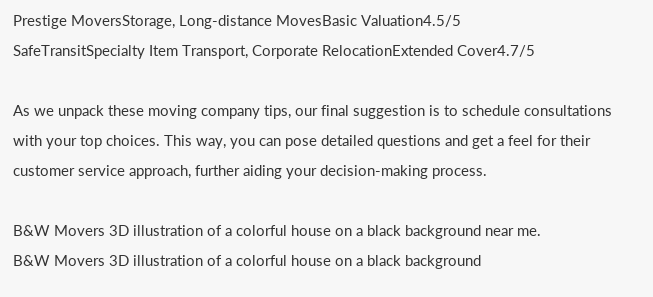Prestige MoversStorage, Long-distance MovesBasic Valuation4.5/5
SafeTransitSpecialty Item Transport, Corporate RelocationExtended Cover4.7/5

As we unpack these moving company tips, our final suggestion is to schedule consultations with your top choices. This way, you can pose detailed questions and get a feel for their customer service approach, further aiding your decision-making process.

B&W Movers 3D illustration of a colorful house on a black background near me.
B&W Movers 3D illustration of a colorful house on a black background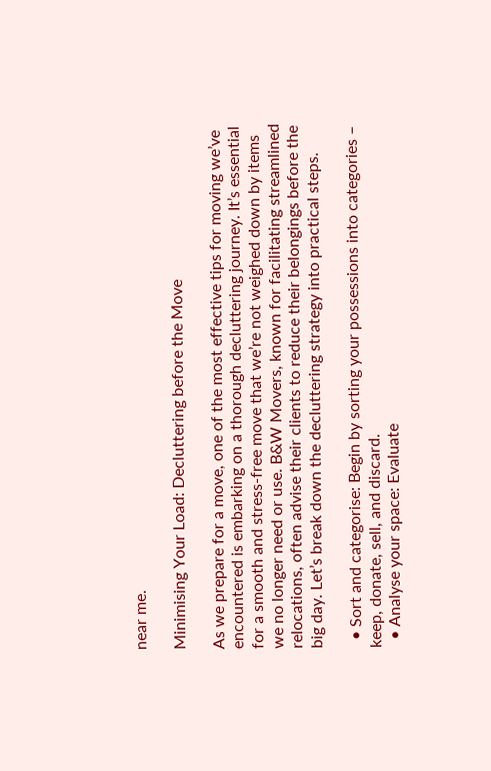near me.

Minimising Your Load: Decluttering before the Move

As we prepare for a move, one of the most effective tips for moving we’ve encountered is embarking on a thorough decluttering journey. It’s essential for a smooth and stress-free move that we’re not weighed down by items we no longer need or use. B&W Movers, known for facilitating streamlined relocations, often advise their clients to reduce their belongings before the big day. Let’s break down the decluttering strategy into practical steps.

  • Sort and categorise: Begin by sorting your possessions into categories – keep, donate, sell, and discard.
  • Analyse your space: Evaluate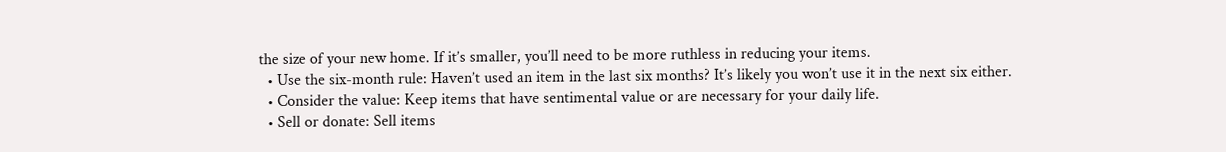the size of your new home. If it’s smaller, you’ll need to be more ruthless in reducing your items.
  • Use the six-month rule: Haven’t used an item in the last six months? It’s likely you won’t use it in the next six either.
  • Consider the value: Keep items that have sentimental value or are necessary for your daily life.
  • Sell or donate: Sell items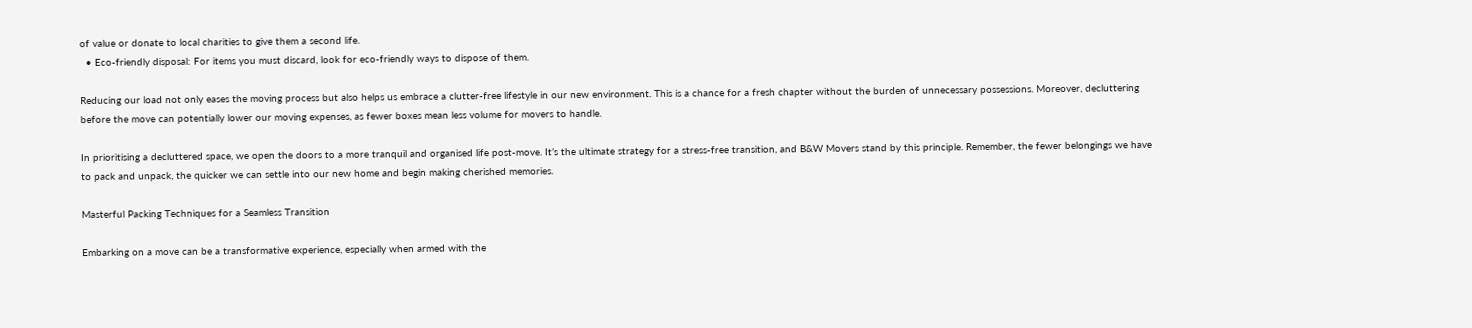of value or donate to local charities to give them a second life.
  • Eco-friendly disposal: For items you must discard, look for eco-friendly ways to dispose of them.

Reducing our load not only eases the moving process but also helps us embrace a clutter-free lifestyle in our new environment. This is a chance for a fresh chapter without the burden of unnecessary possessions. Moreover, decluttering before the move can potentially lower our moving expenses, as fewer boxes mean less volume for movers to handle.

In prioritising a decluttered space, we open the doors to a more tranquil and organised life post-move. It’s the ultimate strategy for a stress-free transition, and B&W Movers stand by this principle. Remember, the fewer belongings we have to pack and unpack, the quicker we can settle into our new home and begin making cherished memories.

Masterful Packing Techniques for a Seamless Transition

Embarking on a move can be a transformative experience, especially when armed with the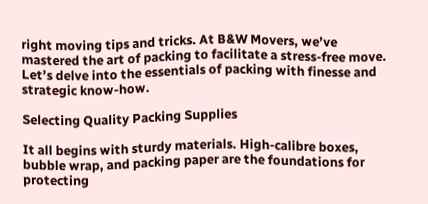right moving tips and tricks. At B&W Movers, we’ve mastered the art of packing to facilitate a stress-free move. Let’s delve into the essentials of packing with finesse and strategic know-how.

Selecting Quality Packing Supplies

It all begins with sturdy materials. High-calibre boxes, bubble wrap, and packing paper are the foundations for protecting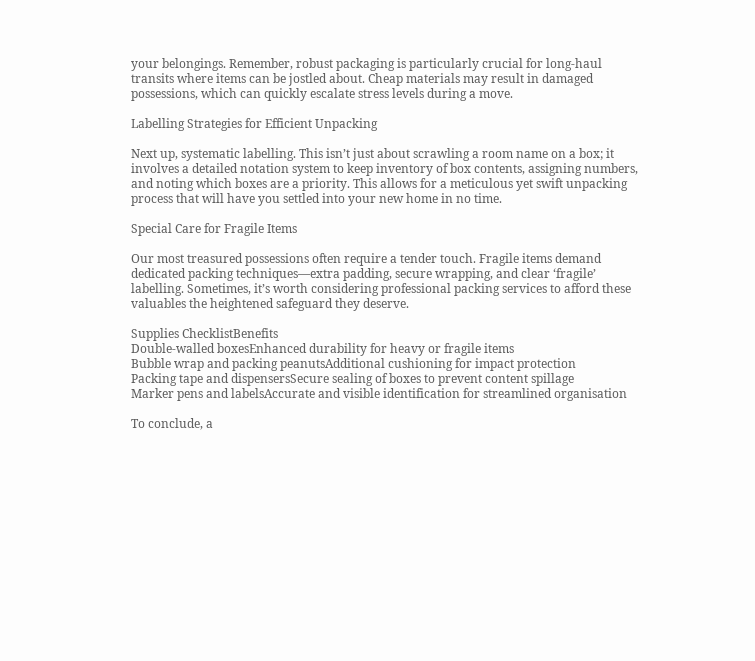your belongings. Remember, robust packaging is particularly crucial for long-haul transits where items can be jostled about. Cheap materials may result in damaged possessions, which can quickly escalate stress levels during a move.

Labelling Strategies for Efficient Unpacking

Next up, systematic labelling. This isn’t just about scrawling a room name on a box; it involves a detailed notation system to keep inventory of box contents, assigning numbers, and noting which boxes are a priority. This allows for a meticulous yet swift unpacking process that will have you settled into your new home in no time.

Special Care for Fragile Items

Our most treasured possessions often require a tender touch. Fragile items demand dedicated packing techniques—extra padding, secure wrapping, and clear ‘fragile’ labelling. Sometimes, it’s worth considering professional packing services to afford these valuables the heightened safeguard they deserve.

Supplies ChecklistBenefits
Double-walled boxesEnhanced durability for heavy or fragile items
Bubble wrap and packing peanutsAdditional cushioning for impact protection
Packing tape and dispensersSecure sealing of boxes to prevent content spillage
Marker pens and labelsAccurate and visible identification for streamlined organisation

To conclude, a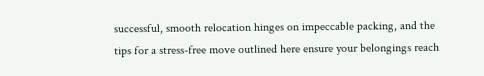successful, smooth relocation hinges on impeccable packing, and the tips for a stress-free move outlined here ensure your belongings reach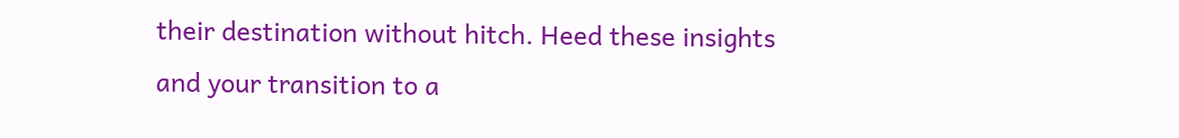their destination without hitch. Heed these insights and your transition to a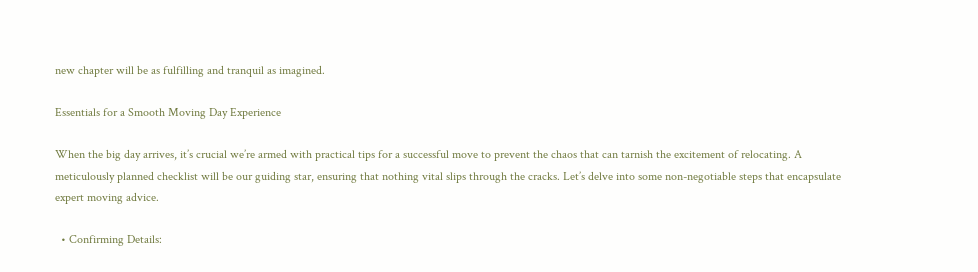new chapter will be as fulfilling and tranquil as imagined.

Essentials for a Smooth Moving Day Experience

When the big day arrives, it’s crucial we’re armed with practical tips for a successful move to prevent the chaos that can tarnish the excitement of relocating. A meticulously planned checklist will be our guiding star, ensuring that nothing vital slips through the cracks. Let’s delve into some non-negotiable steps that encapsulate expert moving advice.

  • Confirming Details: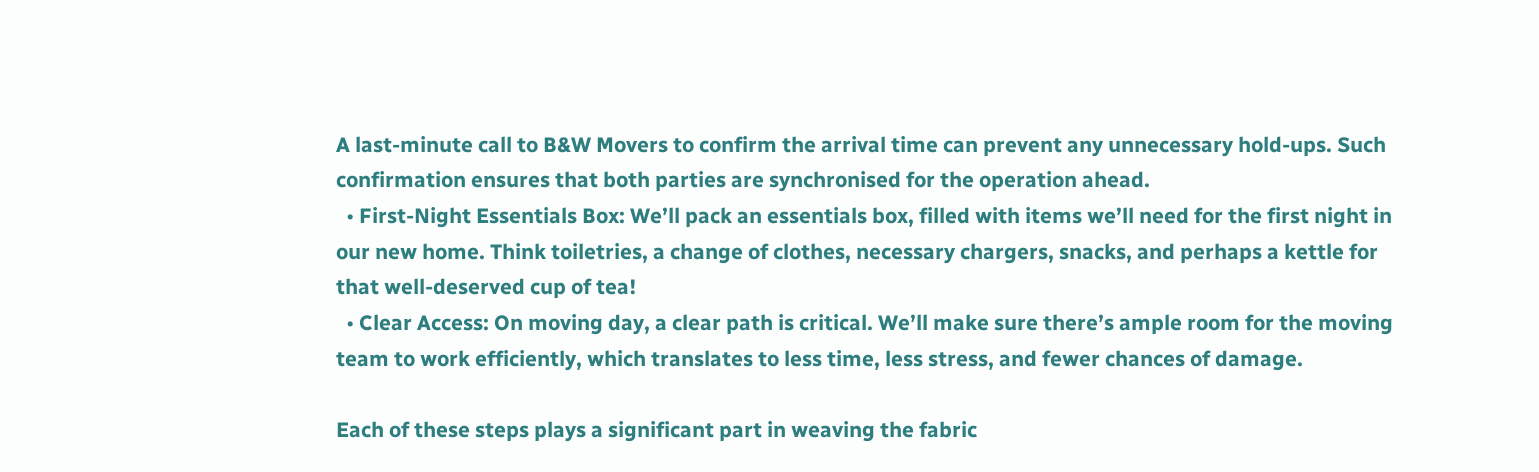A last-minute call to B&W Movers to confirm the arrival time can prevent any unnecessary hold-ups. Such confirmation ensures that both parties are synchronised for the operation ahead.
  • First-Night Essentials Box: We’ll pack an essentials box, filled with items we’ll need for the first night in our new home. Think toiletries, a change of clothes, necessary chargers, snacks, and perhaps a kettle for that well-deserved cup of tea!
  • Clear Access: On moving day, a clear path is critical. We’ll make sure there’s ample room for the moving team to work efficiently, which translates to less time, less stress, and fewer chances of damage.

Each of these steps plays a significant part in weaving the fabric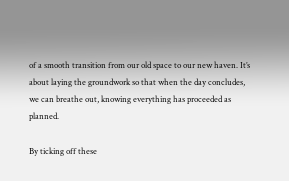of a smooth transition from our old space to our new haven. It’s about laying the groundwork so that when the day concludes, we can breathe out, knowing everything has proceeded as planned.

By ticking off these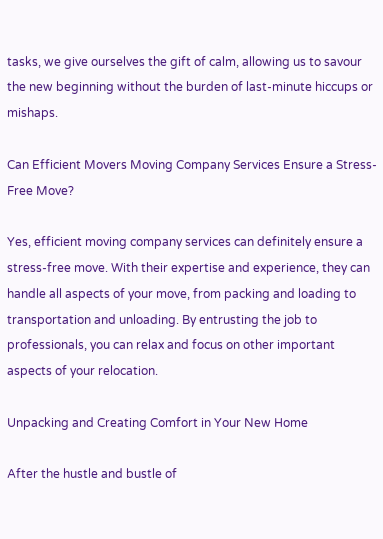tasks, we give ourselves the gift of calm, allowing us to savour the new beginning without the burden of last-minute hiccups or mishaps.

Can Efficient Movers Moving Company Services Ensure a Stress-Free Move?

Yes, efficient moving company services can definitely ensure a stress-free move. With their expertise and experience, they can handle all aspects of your move, from packing and loading to transportation and unloading. By entrusting the job to professionals, you can relax and focus on other important aspects of your relocation.

Unpacking and Creating Comfort in Your New Home

After the hustle and bustle of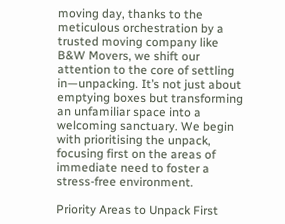moving day, thanks to the meticulous orchestration by a trusted moving company like B&W Movers, we shift our attention to the core of settling in—unpacking. It’s not just about emptying boxes but transforming an unfamiliar space into a welcoming sanctuary. We begin with prioritising the unpack, focusing first on the areas of immediate need to foster a stress-free environment.

Priority Areas to Unpack First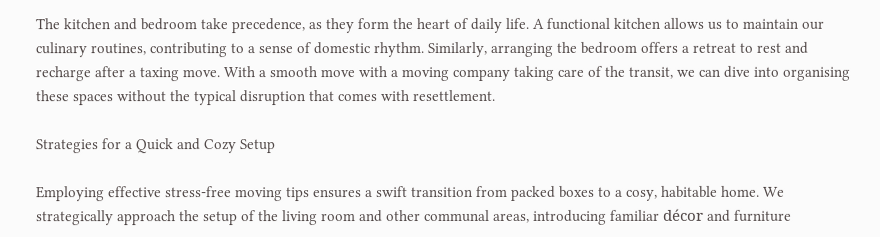The kitchen and bedroom take precedence, as they form the heart of daily life. A functional kitchen allows us to maintain our culinary routines, contributing to a sense of domestic rhythm. Similarly, arranging the bedroom offers a retreat to rest and recharge after a taxing move. With a smooth move with a moving company taking care of the transit, we can dive into organising these spaces without the typical disruption that comes with resettlement.

Strategies for a Quick and Cozy Setup

Employing effective stress-free moving tips ensures a swift transition from packed boxes to a cosy, habitable home. We strategically approach the setup of the living room and other communal areas, introducing familiar décor and furniture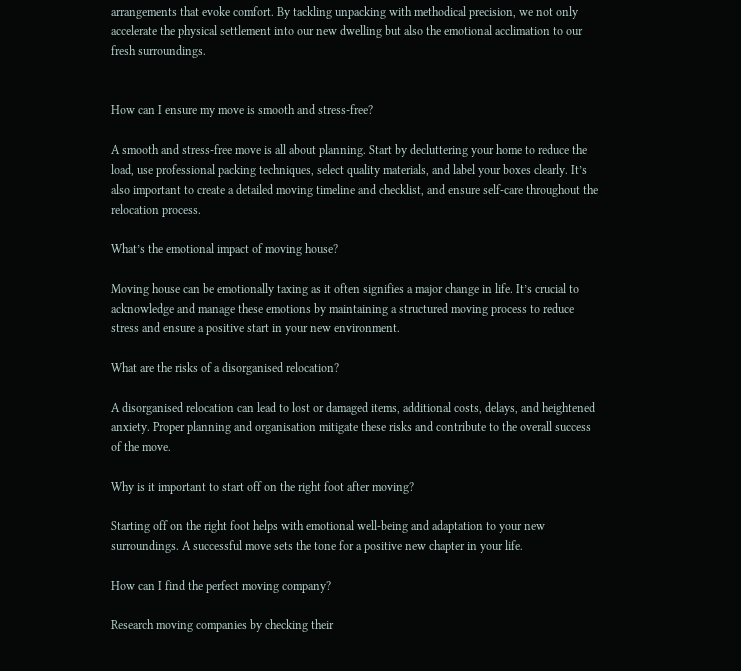arrangements that evoke comfort. By tackling unpacking with methodical precision, we not only accelerate the physical settlement into our new dwelling but also the emotional acclimation to our fresh surroundings.


How can I ensure my move is smooth and stress-free?

A smooth and stress-free move is all about planning. Start by decluttering your home to reduce the load, use professional packing techniques, select quality materials, and label your boxes clearly. It’s also important to create a detailed moving timeline and checklist, and ensure self-care throughout the relocation process.

What’s the emotional impact of moving house?

Moving house can be emotionally taxing as it often signifies a major change in life. It’s crucial to acknowledge and manage these emotions by maintaining a structured moving process to reduce stress and ensure a positive start in your new environment.

What are the risks of a disorganised relocation?

A disorganised relocation can lead to lost or damaged items, additional costs, delays, and heightened anxiety. Proper planning and organisation mitigate these risks and contribute to the overall success of the move.

Why is it important to start off on the right foot after moving?

Starting off on the right foot helps with emotional well-being and adaptation to your new surroundings. A successful move sets the tone for a positive new chapter in your life.

How can I find the perfect moving company?

Research moving companies by checking their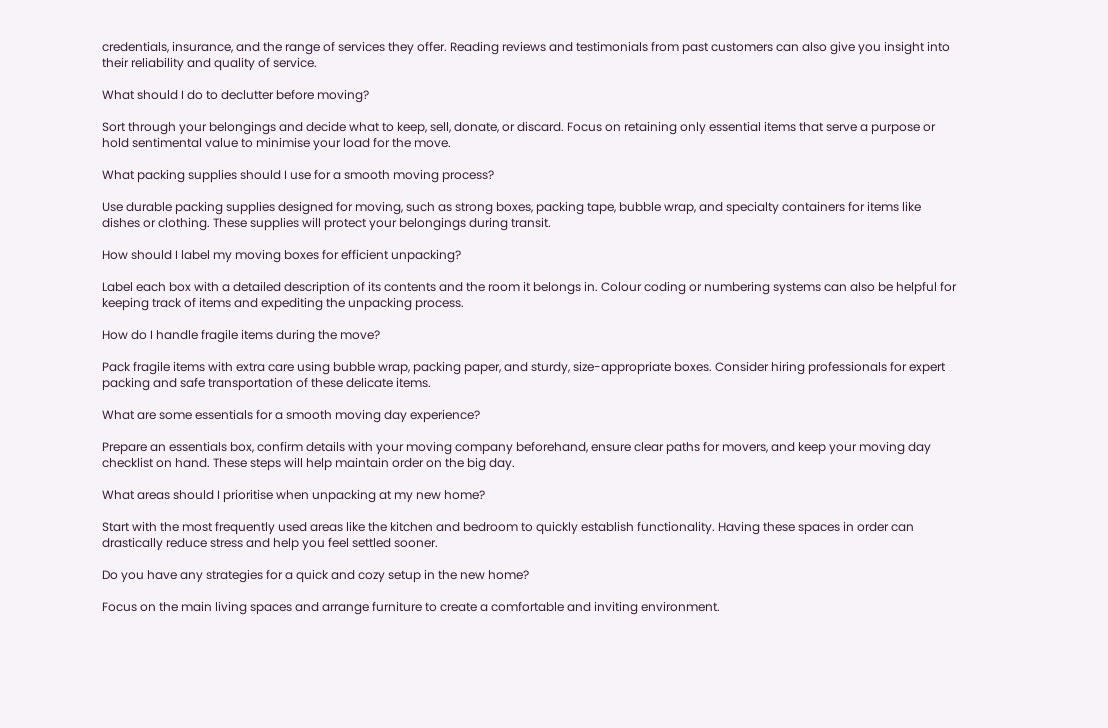credentials, insurance, and the range of services they offer. Reading reviews and testimonials from past customers can also give you insight into their reliability and quality of service.

What should I do to declutter before moving?

Sort through your belongings and decide what to keep, sell, donate, or discard. Focus on retaining only essential items that serve a purpose or hold sentimental value to minimise your load for the move.

What packing supplies should I use for a smooth moving process?

Use durable packing supplies designed for moving, such as strong boxes, packing tape, bubble wrap, and specialty containers for items like dishes or clothing. These supplies will protect your belongings during transit.

How should I label my moving boxes for efficient unpacking?

Label each box with a detailed description of its contents and the room it belongs in. Colour coding or numbering systems can also be helpful for keeping track of items and expediting the unpacking process.

How do I handle fragile items during the move?

Pack fragile items with extra care using bubble wrap, packing paper, and sturdy, size-appropriate boxes. Consider hiring professionals for expert packing and safe transportation of these delicate items.

What are some essentials for a smooth moving day experience?

Prepare an essentials box, confirm details with your moving company beforehand, ensure clear paths for movers, and keep your moving day checklist on hand. These steps will help maintain order on the big day.

What areas should I prioritise when unpacking at my new home?

Start with the most frequently used areas like the kitchen and bedroom to quickly establish functionality. Having these spaces in order can drastically reduce stress and help you feel settled sooner.

Do you have any strategies for a quick and cozy setup in the new home?

Focus on the main living spaces and arrange furniture to create a comfortable and inviting environment.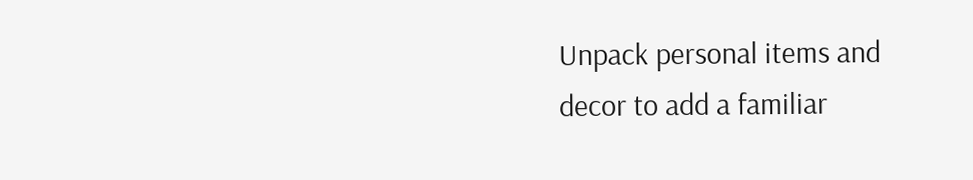Unpack personal items and decor to add a familiar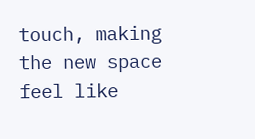touch, making the new space feel like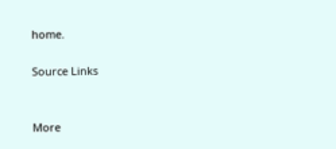home.

Source Links


More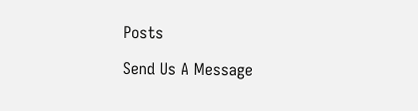Posts

Send Us A Message